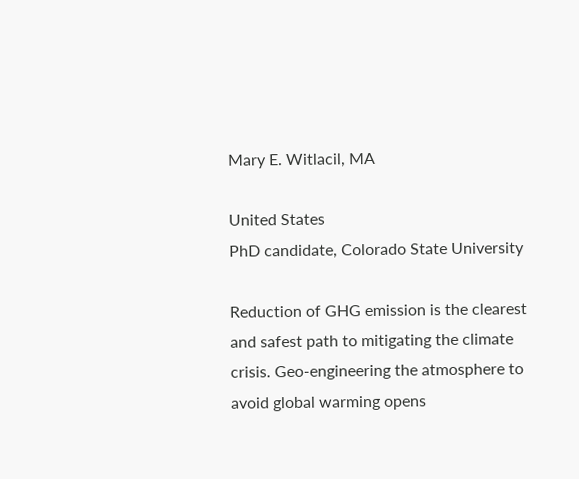Mary E. Witlacil, MA

United States
PhD candidate, Colorado State University

Reduction of GHG emission is the clearest and safest path to mitigating the climate crisis. Geo-engineering the atmosphere to avoid global warming opens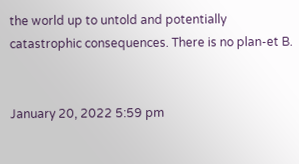the world up to untold and potentially catastrophic consequences. There is no plan-et B.


January 20, 2022 5:59 pm